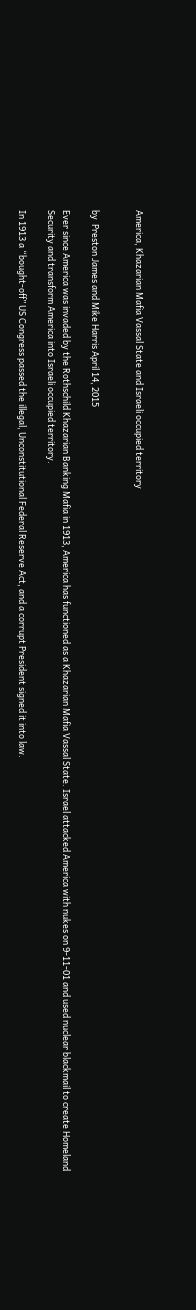America, Khazarian Mafia Vassal State and Israeli occupied territory


by  Preston James and Mike Harris April 14, 2015

Ever since America was invaded by the Rothschild Khazarian Banking Mafia in 1913, America has functioned as a Khazarian Mafia Vassal State. Israel attacked America with nukes on 9-11-01 and used nuclear blackmail to create Homeland Security and transform America into Israeli occupied territory.

In 1913 a “bought-off” US Congress passed the illegal, Unconstitutional Federal Reserve Act, and a corrupt President signed it into law.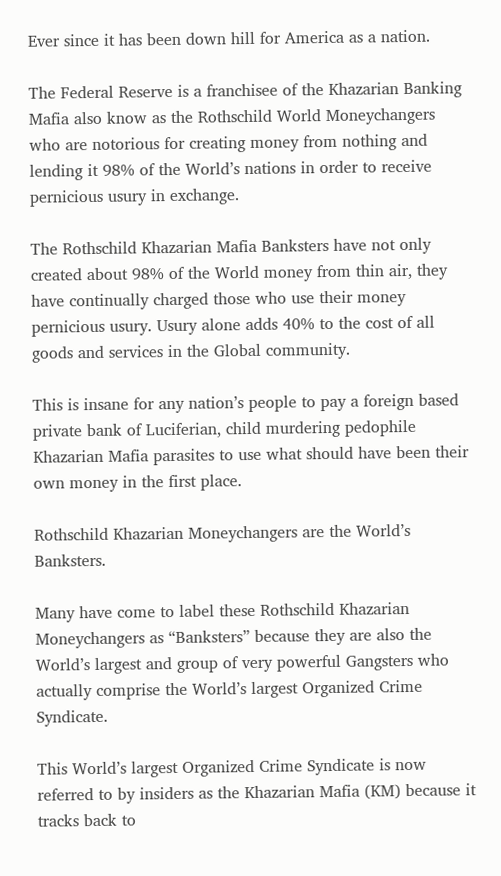Ever since it has been down hill for America as a nation.

The Federal Reserve is a franchisee of the Khazarian Banking Mafia also know as the Rothschild World Moneychangers who are notorious for creating money from nothing and lending it 98% of the World’s nations in order to receive pernicious usury in exchange.

The Rothschild Khazarian Mafia Banksters have not only created about 98% of the World money from thin air, they have continually charged those who use their money pernicious usury. Usury alone adds 40% to the cost of all goods and services in the Global community.

This is insane for any nation’s people to pay a foreign based private bank of Luciferian, child murdering pedophile Khazarian Mafia parasites to use what should have been their own money in the first place.

Rothschild Khazarian Moneychangers are the World’s Banksters.

Many have come to label these Rothschild Khazarian Moneychangers as “Banksters” because they are also the World’s largest and group of very powerful Gangsters who actually comprise the World’s largest Organized Crime Syndicate.

This World’s largest Organized Crime Syndicate is now referred to by insiders as the Khazarian Mafia (KM) because it tracks back to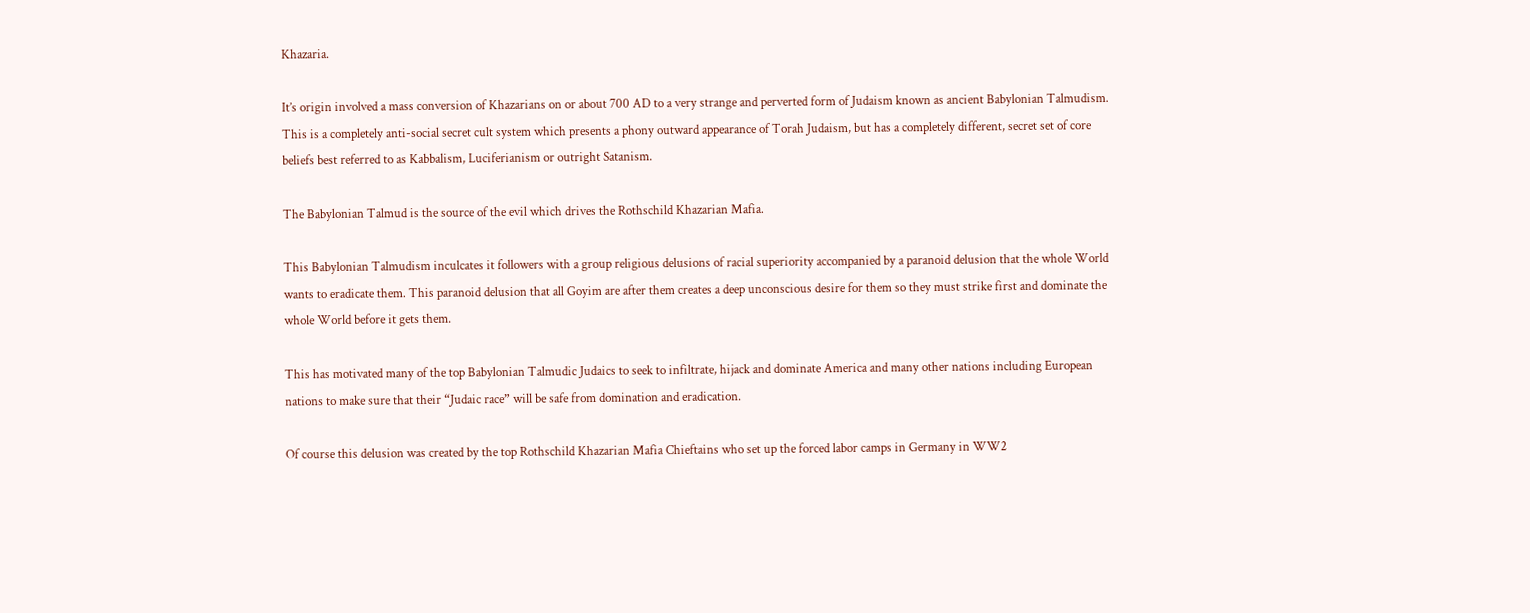Khazaria.

It’s origin involved a mass conversion of Khazarians on or about 700 AD to a very strange and perverted form of Judaism known as ancient Babylonian Talmudism. This is a completely anti-social secret cult system which presents a phony outward appearance of Torah Judaism, but has a completely different, secret set of core beliefs best referred to as Kabbalism, Luciferianism or outright Satanism.

The Babylonian Talmud is the source of the evil which drives the Rothschild Khazarian Mafia.

This Babylonian Talmudism inculcates it followers with a group religious delusions of racial superiority accompanied by a paranoid delusion that the whole World wants to eradicate them. This paranoid delusion that all Goyim are after them creates a deep unconscious desire for them so they must strike first and dominate the whole World before it gets them.

This has motivated many of the top Babylonian Talmudic Judaics to seek to infiltrate, hijack and dominate America and many other nations including European nations to make sure that their “Judaic race” will be safe from domination and eradication.

Of course this delusion was created by the top Rothschild Khazarian Mafia Chieftains who set up the forced labor camps in Germany in WW2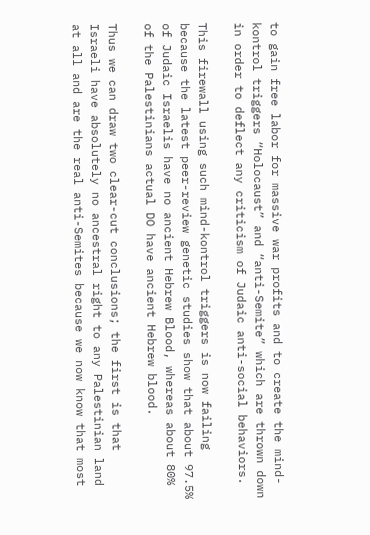to gain free labor for massive war profits and to create the mind-kontrol triggers “Holocaust” and “anti-Semite” which are thrown down in order to deflect any criticism of Judaic anti-social behaviors.

This firewall using such mind-kontrol triggers is now failing because the latest peer-review genetic studies show that about 97.5% of Judaic Israelis have no ancient Hebrew Blood, whereas about 80% of the Palestinians actual DO have ancient Hebrew blood.

Thus we can draw two clear-cut conclusions; the first is that Israeli have absolutely no ancestral right to any Palestinian land at all and are the real anti-Semites because we now know that most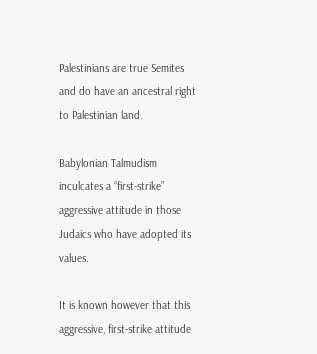Palestinians are true Semites and do have an ancestral right to Palestinian land.

Babylonian Talmudism  inculcates a “first-strike” aggressive attitude in those Judaics who have adopted its values.

It is known however that this aggressive, first-strike attitude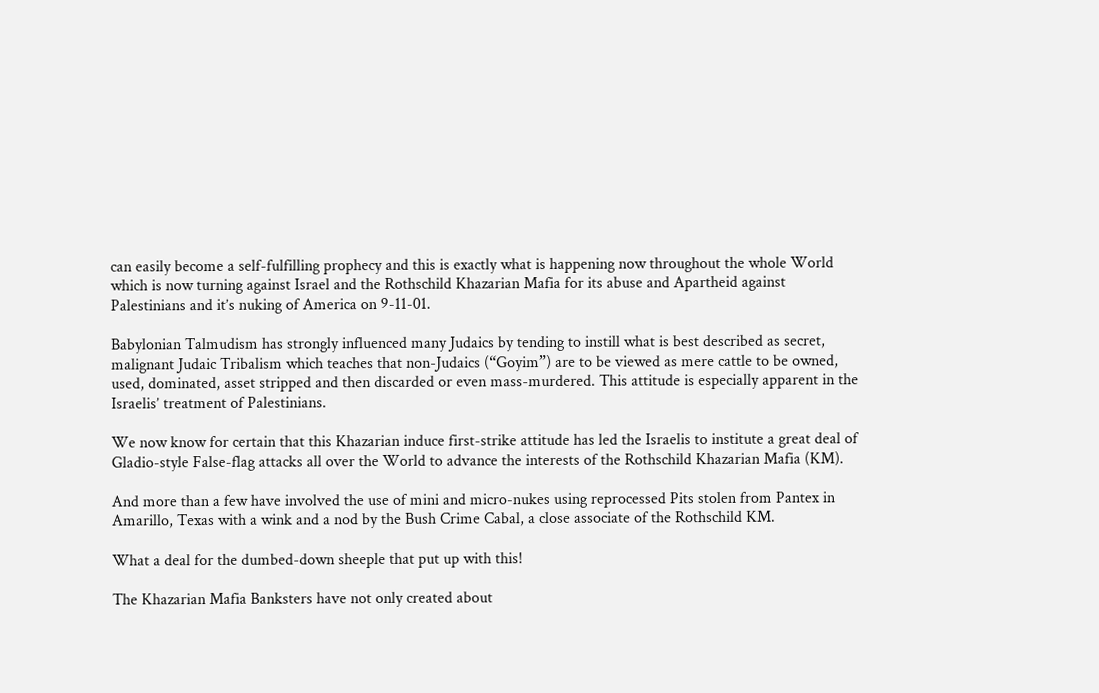can easily become a self-fulfilling prophecy and this is exactly what is happening now throughout the whole World which is now turning against Israel and the Rothschild Khazarian Mafia for its abuse and Apartheid against Palestinians and it’s nuking of America on 9-11-01.

Babylonian Talmudism has strongly influenced many Judaics by tending to instill what is best described as secret, malignant Judaic Tribalism which teaches that non-Judaics (“Goyim”) are to be viewed as mere cattle to be owned, used, dominated, asset stripped and then discarded or even mass-murdered. This attitude is especially apparent in the Israelis’ treatment of Palestinians.

We now know for certain that this Khazarian induce first-strike attitude has led the Israelis to institute a great deal of Gladio-style False-flag attacks all over the World to advance the interests of the Rothschild Khazarian Mafia (KM).

And more than a few have involved the use of mini and micro-nukes using reprocessed Pits stolen from Pantex in Amarillo, Texas with a wink and a nod by the Bush Crime Cabal, a close associate of the Rothschild KM.

What a deal for the dumbed-down sheeple that put up with this!

The Khazarian Mafia Banksters have not only created about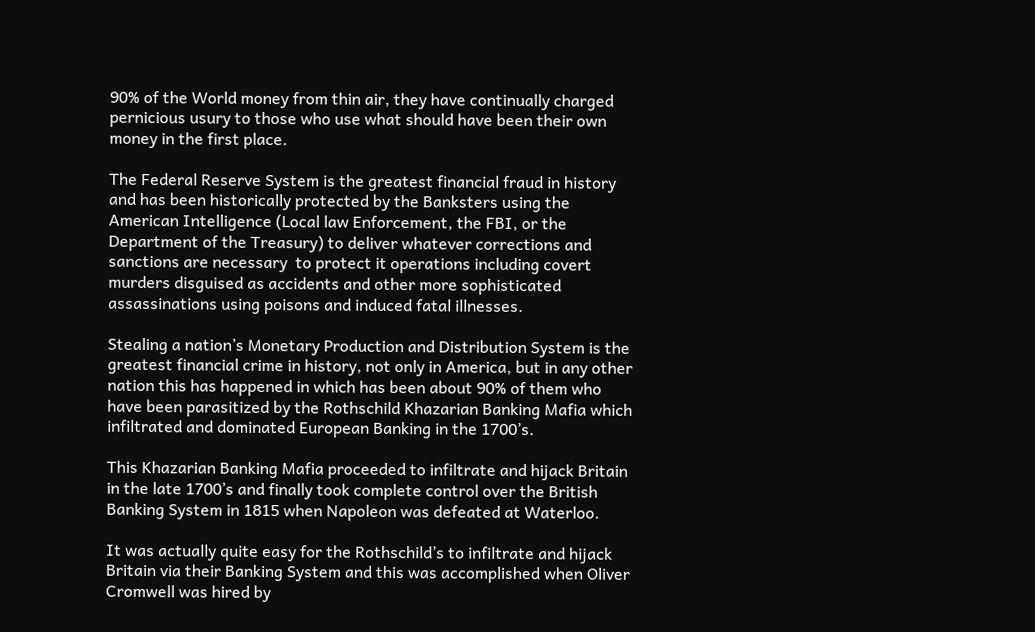90% of the World money from thin air, they have continually charged pernicious usury to those who use what should have been their own money in the first place.

The Federal Reserve System is the greatest financial fraud in history and has been historically protected by the Banksters using the American Intelligence (Local law Enforcement, the FBI, or the Department of the Treasury) to deliver whatever corrections and sanctions are necessary  to protect it operations including covert murders disguised as accidents and other more sophisticated assassinations using poisons and induced fatal illnesses.

Stealing a nation’s Monetary Production and Distribution System is the greatest financial crime in history, not only in America, but in any other nation this has happened in which has been about 90% of them who have been parasitized by the Rothschild Khazarian Banking Mafia which infiltrated and dominated European Banking in the 1700’s.

This Khazarian Banking Mafia proceeded to infiltrate and hijack Britain in the late 1700’s and finally took complete control over the British Banking System in 1815 when Napoleon was defeated at Waterloo.

It was actually quite easy for the Rothschild’s to infiltrate and hijack Britain via their Banking System and this was accomplished when Oliver Cromwell was hired by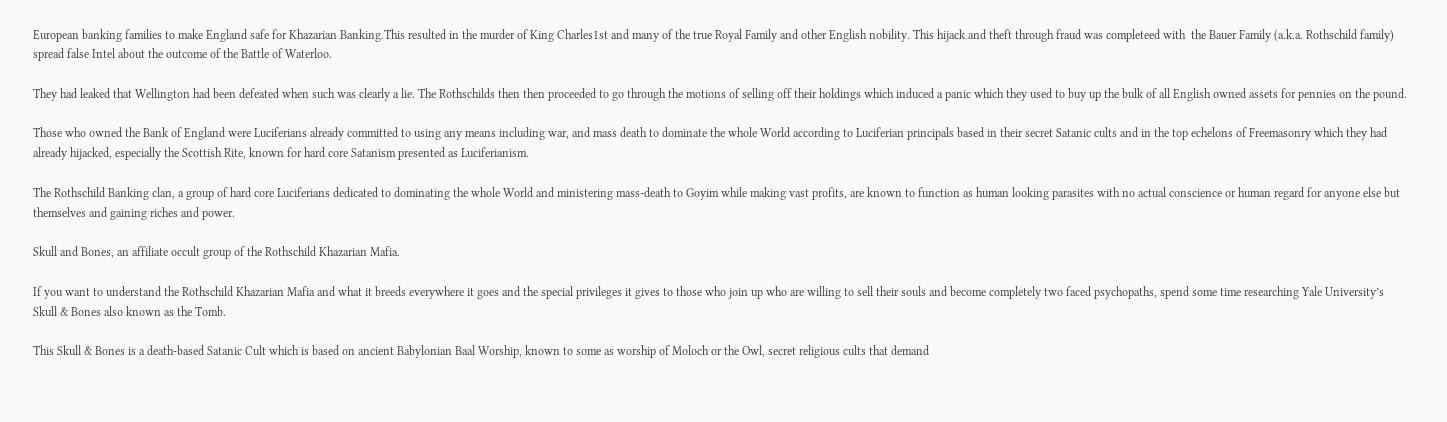European banking families to make England safe for Khazarian Banking.This resulted in the murder of King Charles1st and many of the true Royal Family and other English nobility. This hijack and theft through fraud was completeed with  the Bauer Family (a.k.a. Rothschild family) spread false Intel about the outcome of the Battle of Waterloo.

They had leaked that Wellington had been defeated when such was clearly a lie. The Rothschilds then then proceeded to go through the motions of selling off their holdings which induced a panic which they used to buy up the bulk of all English owned assets for pennies on the pound.

Those who owned the Bank of England were Luciferians already committed to using any means including war, and mass death to dominate the whole World according to Luciferian principals based in their secret Satanic cults and in the top echelons of Freemasonry which they had already hijacked, especially the Scottish Rite, known for hard core Satanism presented as Luciferianism.

The Rothschild Banking clan, a group of hard core Luciferians dedicated to dominating the whole World and ministering mass-death to Goyim while making vast profits, are known to function as human looking parasites with no actual conscience or human regard for anyone else but themselves and gaining riches and power.

Skull and Bones, an affiliate occult group of the Rothschild Khazarian Mafia.

If you want to understand the Rothschild Khazarian Mafia and what it breeds everywhere it goes and the special privileges it gives to those who join up who are willing to sell their souls and become completely two faced psychopaths, spend some time researching Yale University’s Skull & Bones also known as the Tomb.

This Skull & Bones is a death-based Satanic Cult which is based on ancient Babylonian Baal Worship, known to some as worship of Moloch or the Owl, secret religious cults that demand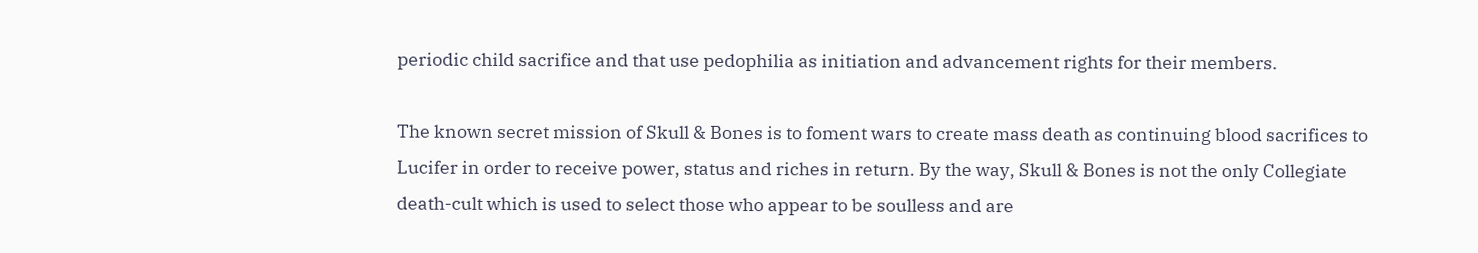periodic child sacrifice and that use pedophilia as initiation and advancement rights for their members.

The known secret mission of Skull & Bones is to foment wars to create mass death as continuing blood sacrifices to Lucifer in order to receive power, status and riches in return. By the way, Skull & Bones is not the only Collegiate death-cult which is used to select those who appear to be soulless and are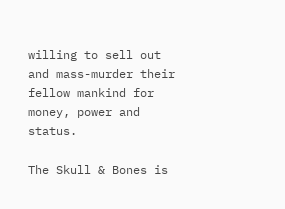willing to sell out and mass-murder their fellow mankind for money, power and status.

The Skull & Bones is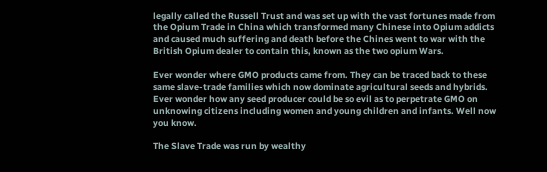legally called the Russell Trust and was set up with the vast fortunes made from the Opium Trade in China which transformed many Chinese into Opium addicts and caused much suffering and death before the Chines went to war with the British Opium dealer to contain this, known as the two opium Wars.

Ever wonder where GMO products came from. They can be traced back to these same slave-trade families which now dominate agricultural seeds and hybrids. Ever wonder how any seed producer could be so evil as to perpetrate GMO on unknowing citizens including women and young children and infants. Well now you know.

The Slave Trade was run by wealthy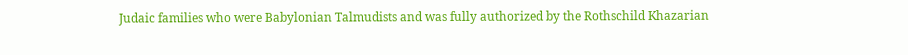Judaic families who were Babylonian Talmudists and was fully authorized by the Rothschild Khazarian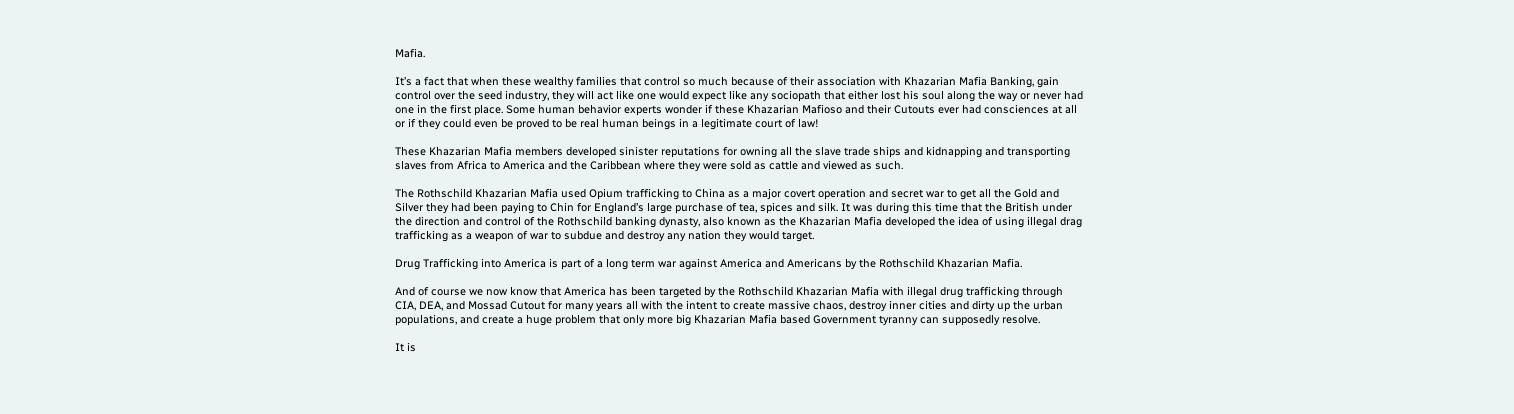Mafia.

It’s a fact that when these wealthy families that control so much because of their association with Khazarian Mafia Banking, gain control over the seed industry, they will act like one would expect like any sociopath that either lost his soul along the way or never had one in the first place. Some human behavior experts wonder if these Khazarian Mafioso and their Cutouts ever had consciences at all or if they could even be proved to be real human beings in a legitimate court of law!

These Khazarian Mafia members developed sinister reputations for owning all the slave trade ships and kidnapping and transporting slaves from Africa to America and the Caribbean where they were sold as cattle and viewed as such.

The Rothschild Khazarian Mafia used Opium trafficking to China as a major covert operation and secret war to get all the Gold and Silver they had been paying to Chin for England’s large purchase of tea, spices and silk. It was during this time that the British under the direction and control of the Rothschild banking dynasty, also known as the Khazarian Mafia developed the idea of using illegal drag trafficking as a weapon of war to subdue and destroy any nation they would target.

Drug Trafficking into America is part of a long term war against America and Americans by the Rothschild Khazarian Mafia.

And of course we now know that America has been targeted by the Rothschild Khazarian Mafia with illegal drug trafficking through CIA, DEA, and Mossad Cutout for many years all with the intent to create massive chaos, destroy inner cities and dirty up the urban populations, and create a huge problem that only more big Khazarian Mafia based Government tyranny can supposedly resolve.

It is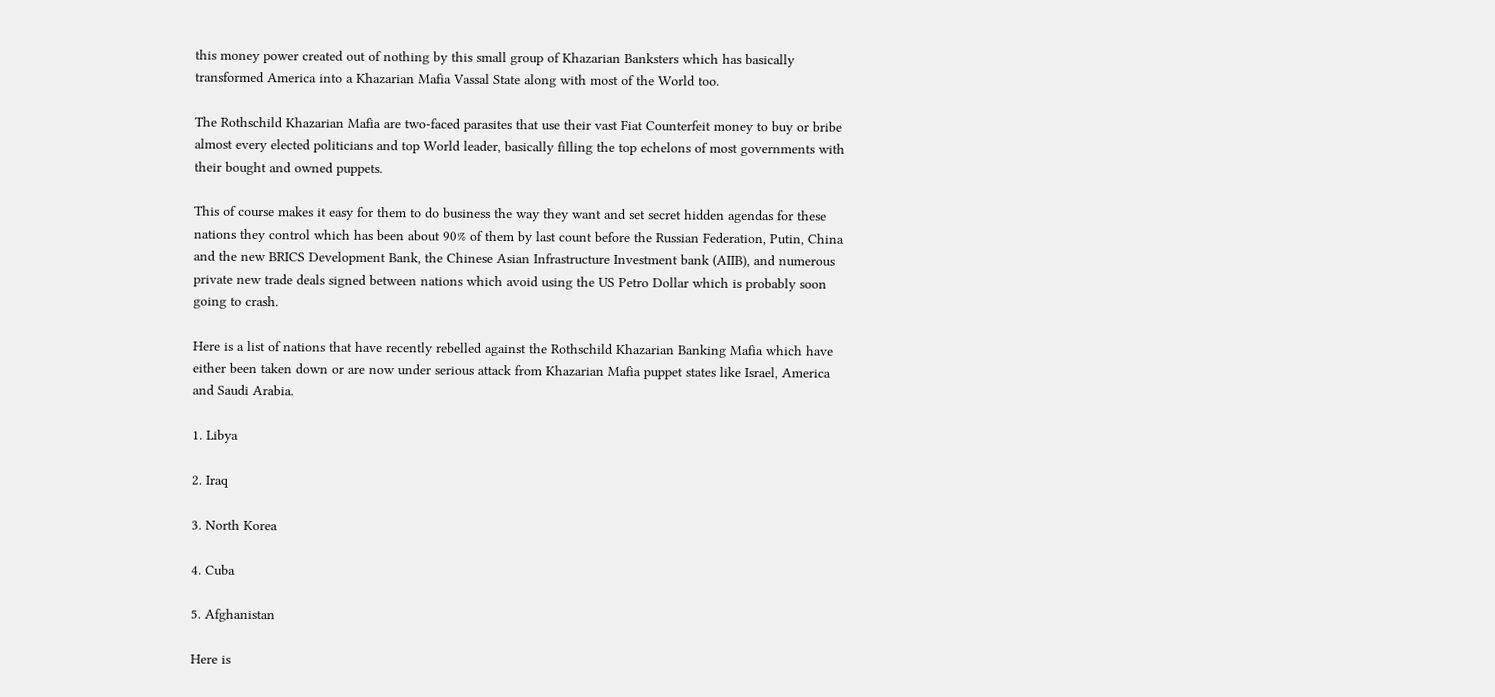this money power created out of nothing by this small group of Khazarian Banksters which has basically transformed America into a Khazarian Mafia Vassal State along with most of the World too.

The Rothschild Khazarian Mafia are two-faced parasites that use their vast Fiat Counterfeit money to buy or bribe almost every elected politicians and top World leader, basically filling the top echelons of most governments with their bought and owned puppets.

This of course makes it easy for them to do business the way they want and set secret hidden agendas for these nations they control which has been about 90% of them by last count before the Russian Federation, Putin, China and the new BRICS Development Bank, the Chinese Asian Infrastructure Investment bank (AIIB), and numerous private new trade deals signed between nations which avoid using the US Petro Dollar which is probably soon going to crash.

Here is a list of nations that have recently rebelled against the Rothschild Khazarian Banking Mafia which have either been taken down or are now under serious attack from Khazarian Mafia puppet states like Israel, America and Saudi Arabia.

1. Libya

2. Iraq

3. North Korea

4. Cuba

5. Afghanistan

Here is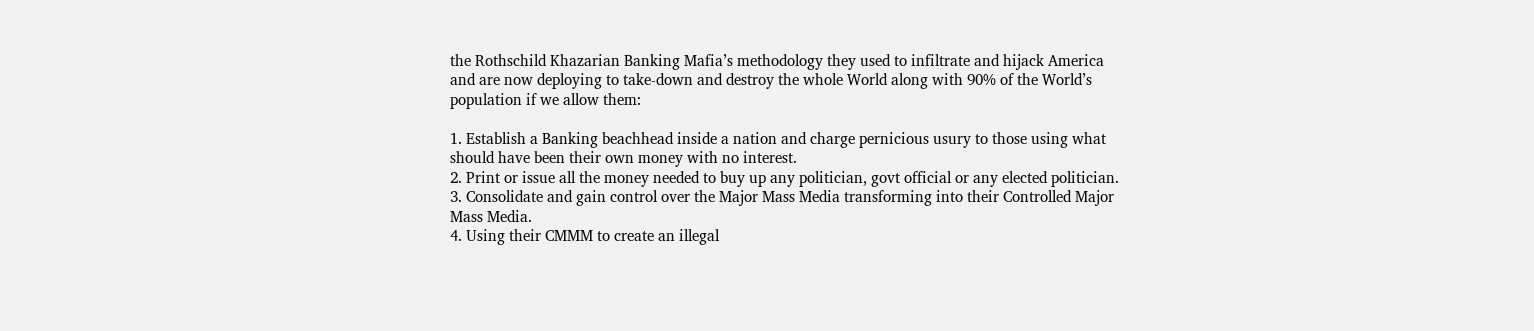the Rothschild Khazarian Banking Mafia’s methodology they used to infiltrate and hijack America and are now deploying to take-down and destroy the whole World along with 90% of the World’s population if we allow them:

1. Establish a Banking beachhead inside a nation and charge pernicious usury to those using what should have been their own money with no interest.
2. Print or issue all the money needed to buy up any politician, govt official or any elected politician.
3. Consolidate and gain control over the Major Mass Media transforming into their Controlled Major Mass Media.
4. Using their CMMM to create an illegal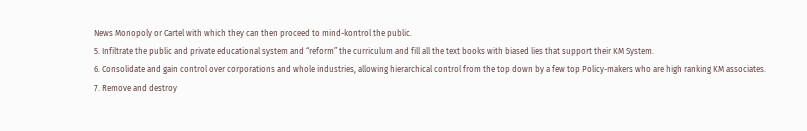News Monopoly or Cartel with which they can then proceed to mind-kontrol the public.
5. Infiltrate the public and private educational system and “reform” the curriculum and fill all the text books with biased lies that support their KM System.
6. Consolidate and gain control over corporations and whole industries, allowing hierarchical control from the top down by a few top Policy-makers who are high ranking KM associates.
7. Remove and destroy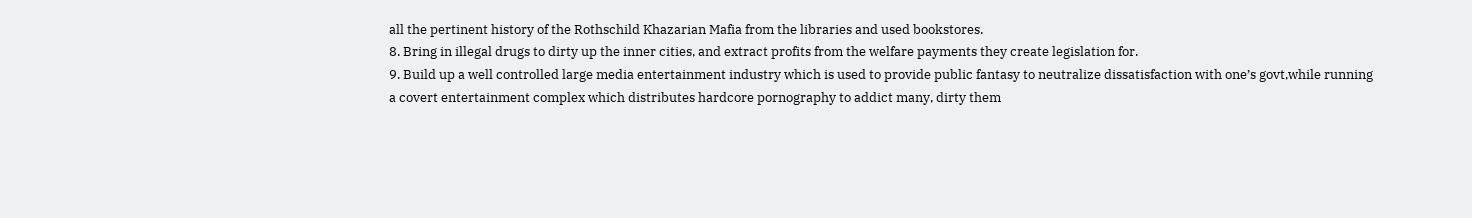all the pertinent history of the Rothschild Khazarian Mafia from the libraries and used bookstores.
8. Bring in illegal drugs to dirty up the inner cities, and extract profits from the welfare payments they create legislation for.
9. Build up a well controlled large media entertainment industry which is used to provide public fantasy to neutralize dissatisfaction with one’s govt,while running a covert entertainment complex which distributes hardcore pornography to addict many, dirty them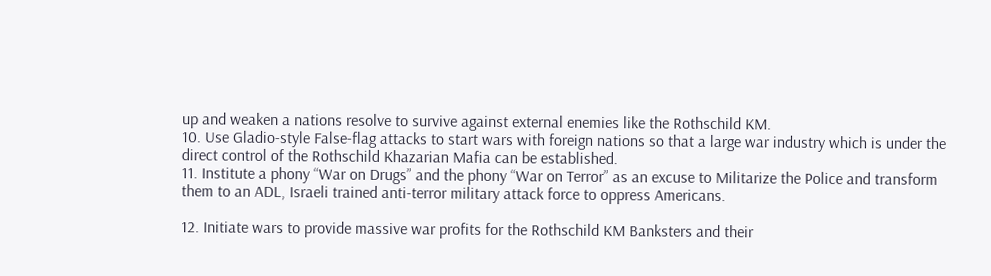up and weaken a nations resolve to survive against external enemies like the Rothschild KM.
10. Use Gladio-style False-flag attacks to start wars with foreign nations so that a large war industry which is under the direct control of the Rothschild Khazarian Mafia can be established.
11. Institute a phony “War on Drugs” and the phony “War on Terror” as an excuse to Militarize the Police and transform them to an ADL, Israeli trained anti-terror military attack force to oppress Americans.

12. Initiate wars to provide massive war profits for the Rothschild KM Banksters and their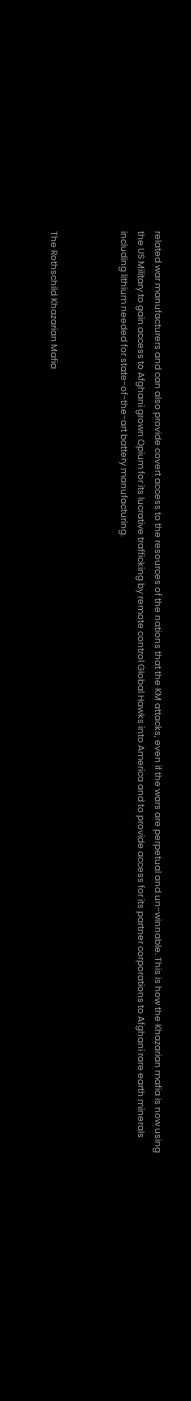related war manufacturers and can also provide covert access to the resources of the nations that the KM attacks, even if the wars are perpetual and un-winnable. This is how the Khazarian mafia is now using the US Military to gain access to Afghani grown Opium for its lucrative trafficking by remote control Global Hawks into America and to provide access for its partner corporations to Afghani rare earth minerals including lithium needed for state-of-the-art battery manufacturing.



The Rothschild Khazarian Mafia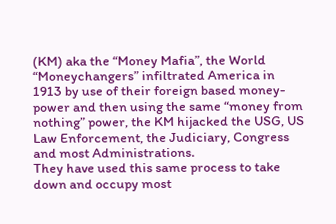(KM) aka the “Money Mafia”, the World “Moneychangers” infiltrated America in 1913 by use of their foreign based money-power and then using the same “money from nothing” power, the KM hijacked the USG, US Law Enforcement, the Judiciary, Congress and most Administrations.
They have used this same process to take down and occupy most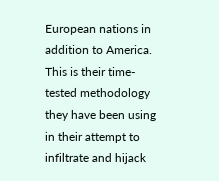European nations in addition to America. This is their time-tested methodology they have been using in their attempt to infiltrate and hijack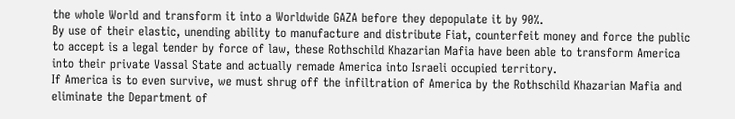the whole World and transform it into a Worldwide GAZA before they depopulate it by 90%.
By use of their elastic, unending ability to manufacture and distribute Fiat, counterfeit money and force the public to accept is a legal tender by force of law, these Rothschild Khazarian Mafia have been able to transform America into their private Vassal State and actually remade America into Israeli occupied territory.
If America is to even survive, we must shrug off the infiltration of America by the Rothschild Khazarian Mafia and eliminate the Department of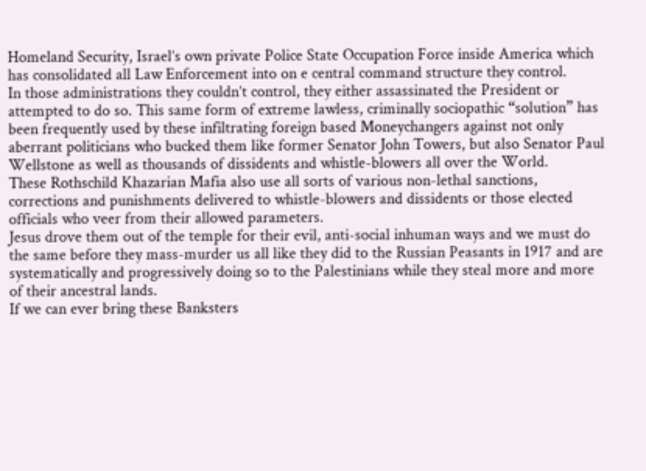Homeland Security, Israel’s own private Police State Occupation Force inside America which has consolidated all Law Enforcement into on e central command structure they control.
In those administrations they couldn’t control, they either assassinated the President or attempted to do so. This same form of extreme lawless, criminally sociopathic “solution” has been frequently used by these infiltrating foreign based Moneychangers against not only aberrant politicians who bucked them like former Senator John Towers, but also Senator Paul Wellstone as well as thousands of dissidents and whistle-blowers all over the World.
These Rothschild Khazarian Mafia also use all sorts of various non-lethal sanctions, corrections and punishments delivered to whistle-blowers and dissidents or those elected officials who veer from their allowed parameters.
Jesus drove them out of the temple for their evil, anti-social inhuman ways and we must do the same before they mass-murder us all like they did to the Russian Peasants in 1917 and are systematically and progressively doing so to the Palestinians while they steal more and more of their ancestral lands.
If we can ever bring these Banksters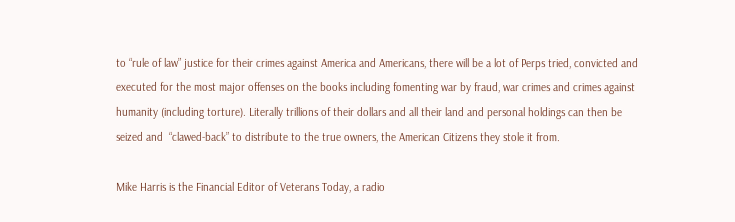to “rule of law” justice for their crimes against America and Americans, there will be a lot of Perps tried, convicted and executed for the most major offenses on the books including fomenting war by fraud, war crimes and crimes against humanity (including torture). Literally trillions of their dollars and all their land and personal holdings can then be seized and  “clawed-back” to distribute to the true owners, the American Citizens they stole it from.

Mike Harris is the Financial Editor of Veterans Today, a radio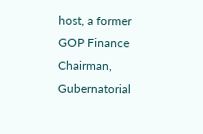host, a former GOP Finance Chairman, Gubernatorial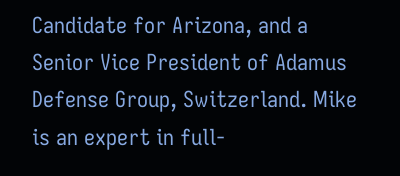Candidate for Arizona, and a Senior Vice President of Adamus Defense Group, Switzerland. Mike is an expert in full-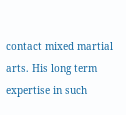contact mixed martial arts. His long term expertise in such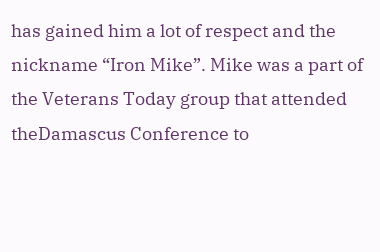has gained him a lot of respect and the nickname “Iron Mike”. Mike was a part of the Veterans Today group that attended theDamascus Conference to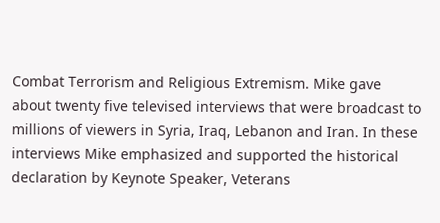Combat Terrorism and Religious Extremism. Mike gave about twenty five televised interviews that were broadcast to millions of viewers in Syria, Iraq, Lebanon and Iran. In these interviews Mike emphasized and supported the historical declaration by Keynote Speaker, Veterans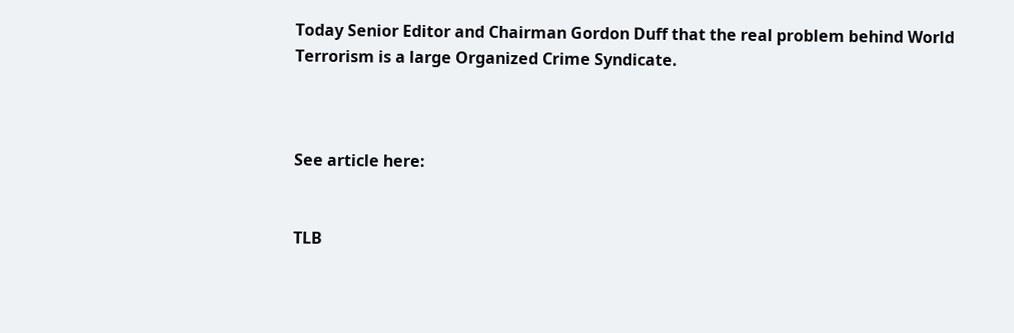Today Senior Editor and Chairman Gordon Duff that the real problem behind World Terrorism is a large Organized Crime Syndicate.



See article here:


TLB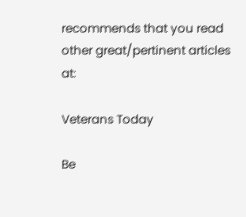recommends that you read other great/pertinent articles at:

Veterans Today

Be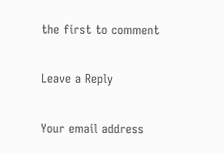the first to comment

Leave a Reply

Your email address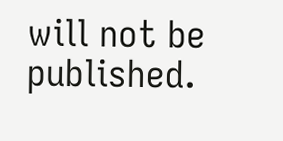will not be published.